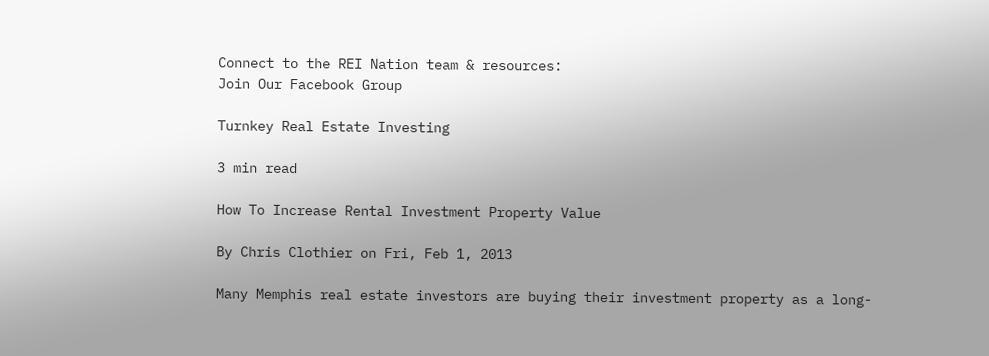Connect to the REI Nation team & resources:
Join Our Facebook Group

Turnkey Real Estate Investing

3 min read

How To Increase Rental Investment Property Value

By Chris Clothier on Fri, Feb 1, 2013

Many Memphis real estate investors are buying their investment property as a long-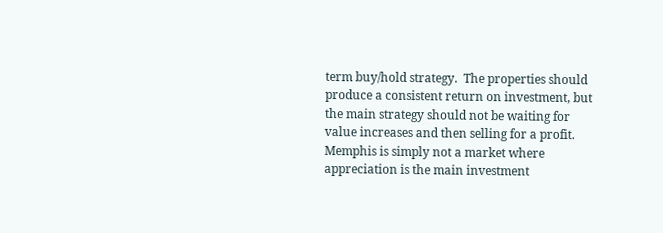term buy/hold strategy.  The properties should produce a consistent return on investment, but the main strategy should not be waiting for value increases and then selling for a profit.  Memphis is simply not a market where appreciation is the main investment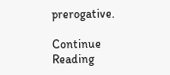prerogative.

Continue Reading